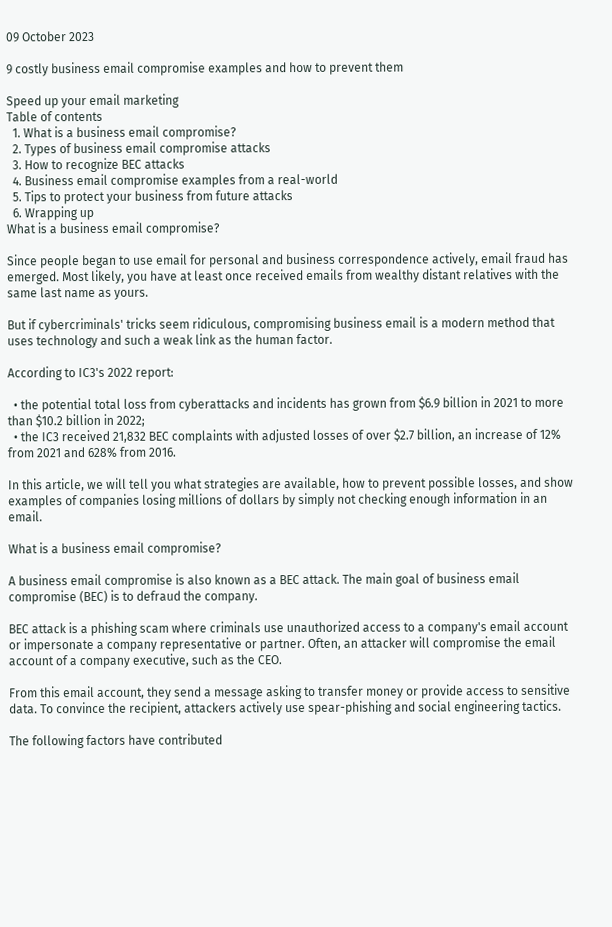09 October 2023

9 costly business email compromise examples and how to prevent them

Speed up your email marketing
Table of contents
  1. What is a business email compromise?
  2. Types of business email compromise attacks
  3. How to recognize BEC attacks
  4. Business email compromise examples from a real-world
  5. Tips to protect your business from future attacks
  6. Wrapping up
What is a business email compromise?

Since people began to use email for personal and business correspondence actively, email fraud has emerged. Most likely, you have at least once received emails from wealthy distant relatives with the same last name as yours.

But if cybercriminals' tricks seem ridiculous, compromising business email is a modern method that uses technology and such a weak link as the human factor.

According to IC3's 2022 report:

  • the potential total loss from cyberattacks and incidents has grown from $6.9 billion in 2021 to more than $10.2 billion in 2022;
  • the IC3 received 21,832 BEC complaints with adjusted losses of over $2.7 billion, an increase of 12% from 2021 and 628% from 2016.

In this article, we will tell you what strategies are available, how to prevent possible losses, and show examples of companies losing millions of dollars by simply not checking enough information in an email.

What is a business email compromise?

A business email compromise is also known as a BEC attack. The main goal of business email compromise (BEC) is to defraud the company.

BEC attack is a phishing scam where criminals use unauthorized access to a company's email account or impersonate a company representative or partner. Often, an attacker will compromise the email account of a company executive, such as the CEO.

From this email account, they send a message asking to transfer money or provide access to sensitive data. To convince the recipient, attackers actively use spear-phishing and social engineering tactics.

The following factors have contributed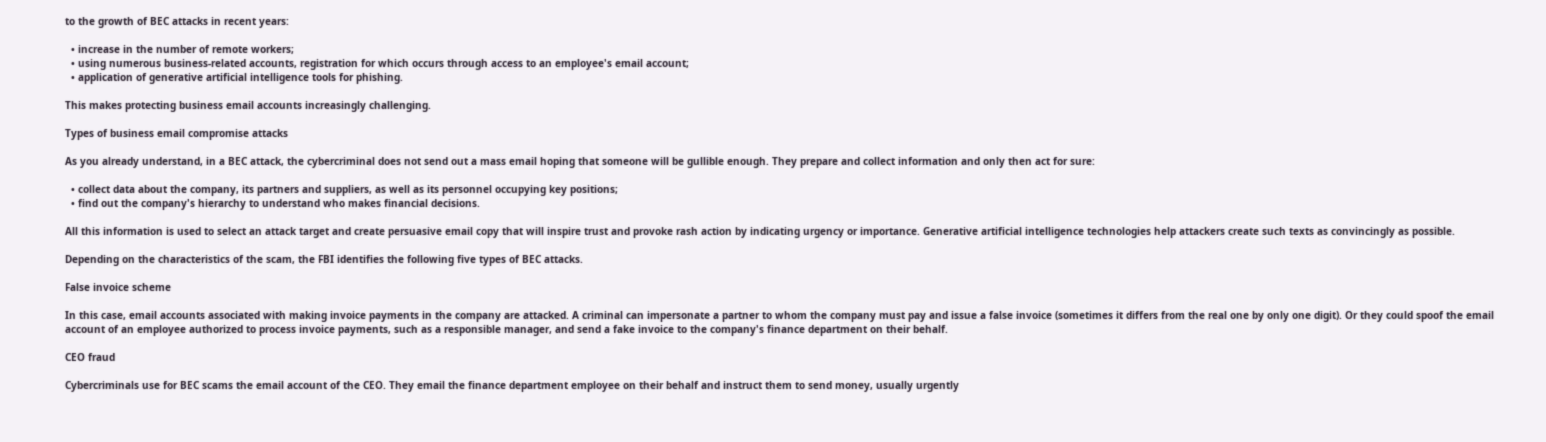to the growth of BEC attacks in recent years:

  • increase in the number of remote workers;
  • using numerous business-related accounts, registration for which occurs through access to an employee's email account;
  • application of generative artificial intelligence tools for phishing.

This makes protecting business email accounts increasingly challenging.

Types of business email compromise attacks

As you already understand, in a BEC attack, the cybercriminal does not send out a mass email hoping that someone will be gullible enough. They prepare and collect information and only then act for sure:

  • collect data about the company, its partners and suppliers, as well as its personnel occupying key positions;
  • find out the company's hierarchy to understand who makes financial decisions.

All this information is used to select an attack target and create persuasive email copy that will inspire trust and provoke rash action by indicating urgency or importance. Generative artificial intelligence technologies help attackers create such texts as convincingly as possible.

Depending on the characteristics of the scam, the FBI identifies the following five types of BEC attacks.

False invoice scheme

In this case, email accounts associated with making invoice payments in the company are attacked. A criminal can impersonate a partner to whom the company must pay and issue a false invoice (sometimes it differs from the real one by only one digit). Or they could spoof the email account of an employee authorized to process invoice payments, such as a responsible manager, and send a fake invoice to the company's finance department on their behalf.

CEO fraud

Cybercriminals use for BEC scams the email account of the CEO. They email the finance department employee on their behalf and instruct them to send money, usually urgently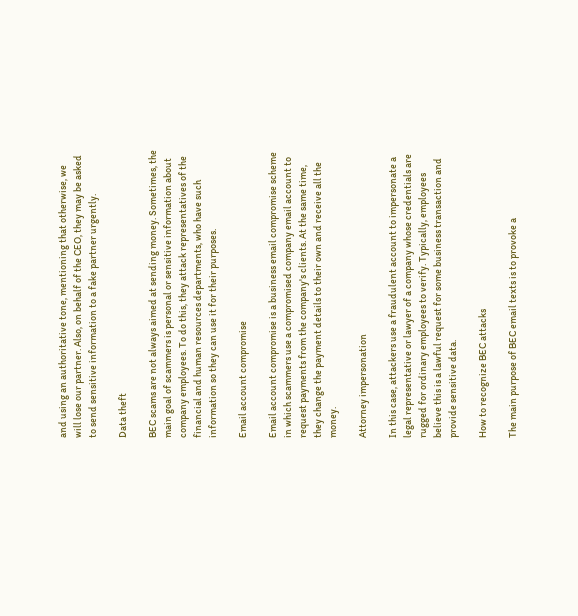and using an authoritative tone, mentioning that otherwise, we will lose our partner. Also, on behalf of the CEO, they may be asked to send sensitive information to a fake partner urgently.

Data theft

BEC scams are not always aimed at sending money. Sometimes, the main goal of scammers is personal or sensitive information about company employees. To do this, they attack representatives of the financial and human resources departments, who have such information so they can use it for their purposes.

Email account compromise

Email account compromise is a business email compromise scheme in which scammers use a compromised company email account to request payments from the company's clients. At the same time, they change the payment details to their own and receive all the money.

Attorney impersonation

In this case, attackers use a fraudulent account to impersonate a legal representative or lawyer of a company whose credentials are rugged for ordinary employees to verify. Typically, employees believe this is a lawful request for some business transaction and provide sensitive data.

How to recognize BEC attacks

The main purpose of BEC email texts is to provoke a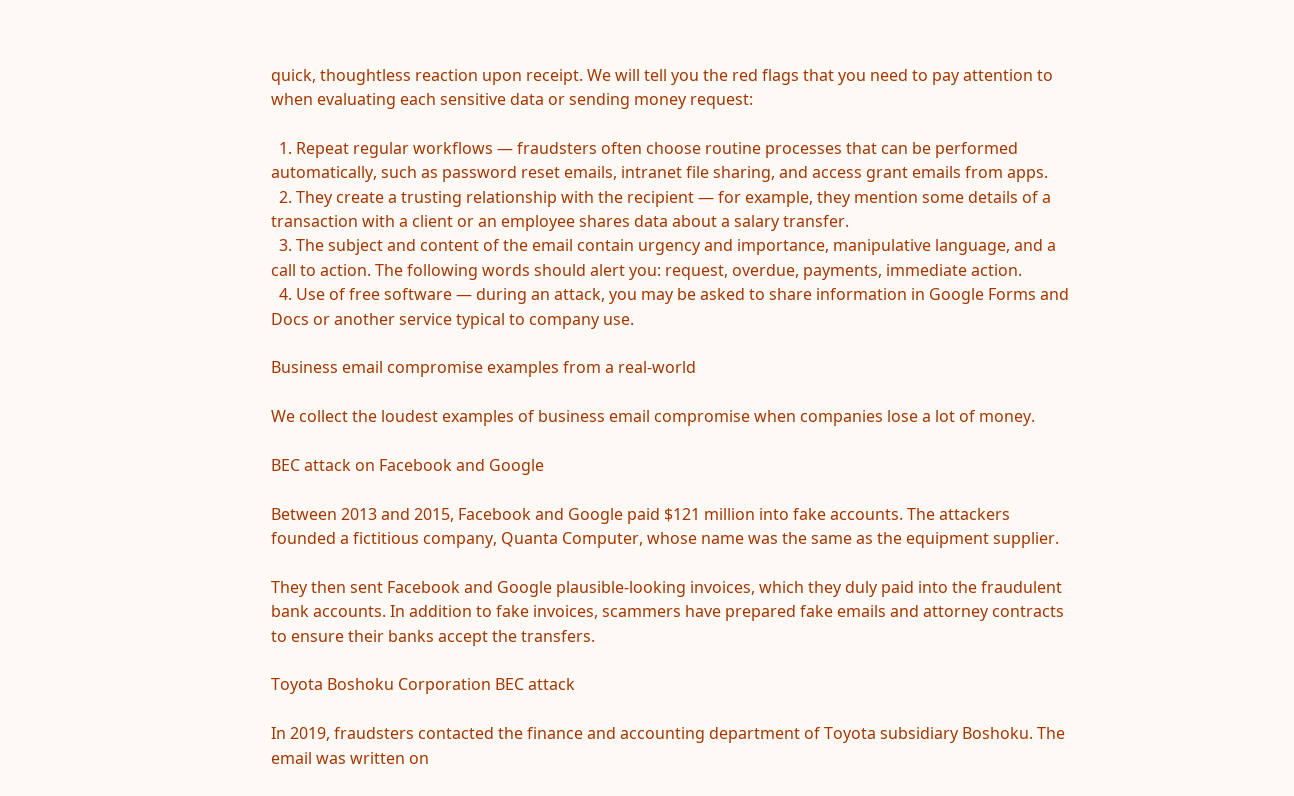quick, thoughtless reaction upon receipt. We will tell you the red flags that you need to pay attention to when evaluating each sensitive data or sending money request:

  1. Repeat regular workflows — fraudsters often choose routine processes that can be performed automatically, such as password reset emails, intranet file sharing, and access grant emails from apps.
  2. They create a trusting relationship with the recipient — for example, they mention some details of a transaction with a client or an employee shares data about a salary transfer.
  3. The subject and content of the email contain urgency and importance, manipulative language, and a call to action. The following words should alert you: request, overdue, payments, immediate action.
  4. Use of free software — during an attack, you may be asked to share information in Google Forms and Docs or another service typical to company use.

Business email compromise examples from a real-world

We collect the loudest examples of business email compromise when companies lose a lot of money.

BEC attack on Facebook and Google

Between 2013 and 2015, Facebook and Google paid $121 million into fake accounts. The attackers founded a fictitious company, Quanta Computer, whose name was the same as the equipment supplier.

They then sent Facebook and Google plausible-looking invoices, which they duly paid into the fraudulent bank accounts. In addition to fake invoices, scammers have prepared fake emails and attorney contracts to ensure their banks accept the transfers.

Toyota Boshoku Corporation BEC attack

In 2019, fraudsters contacted the finance and accounting department of Toyota subsidiary Boshoku. The email was written on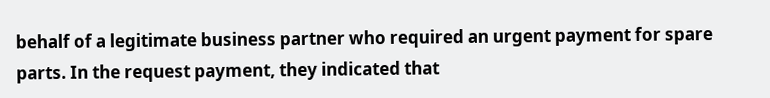behalf of a legitimate business partner who required an urgent payment for spare parts. In the request payment, they indicated that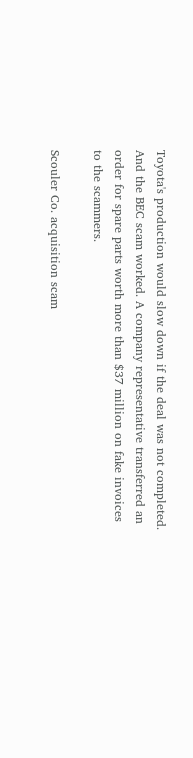Toyota's production would slow down if the deal was not completed. And the BEC scam worked. A company representative transferred an order for spare parts worth more than $37 million on fake invoices to the scammers.

Scouler Co. acquisition scam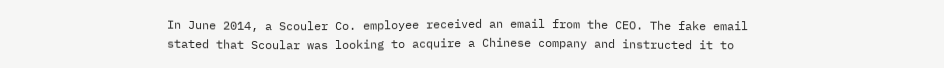In June 2014, a Scouler Co. employee received an email from the CEO. The fake email stated that Scoular was looking to acquire a Chinese company and instructed it to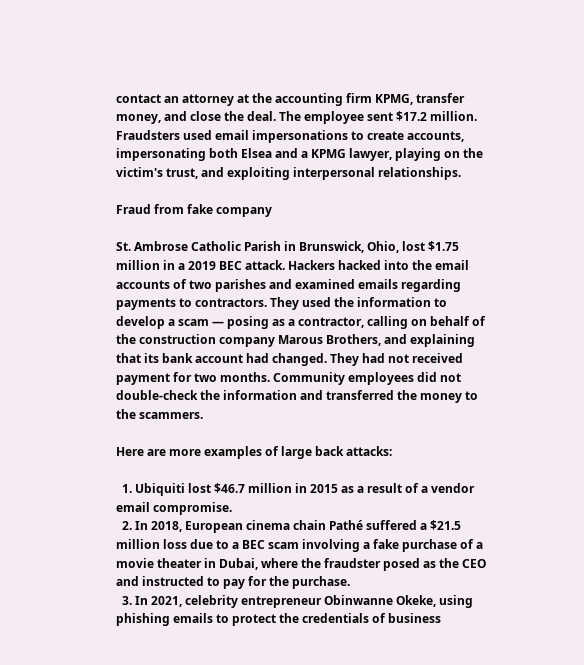contact an attorney at the accounting firm KPMG, transfer money, and close the deal. The employee sent $17.2 million. Fraudsters used email impersonations to create accounts, impersonating both Elsea and a KPMG lawyer, playing on the victim's trust, and exploiting interpersonal relationships.

Fraud from fake company

St. Ambrose Catholic Parish in Brunswick, Ohio, lost $1.75 million in a 2019 BEC attack. Hackers hacked into the email accounts of two parishes and examined emails regarding payments to contractors. They used the information to develop a scam — posing as a contractor, calling on behalf of the construction company Marous Brothers, and explaining that its bank account had changed. They had not received payment for two months. Community employees did not double-check the information and transferred the money to the scammers.

Here are more examples of large back attacks:

  1. Ubiquiti lost $46.7 million in 2015 as a result of a vendor email compromise.
  2. In 2018, European cinema chain Pathé suffered a $21.5 million loss due to a BEC scam involving a fake purchase of a movie theater in Dubai, where the fraudster posed as the CEO and instructed to pay for the purchase.
  3. In 2021, celebrity entrepreneur Obinwanne Okeke, using phishing emails to protect the credentials of business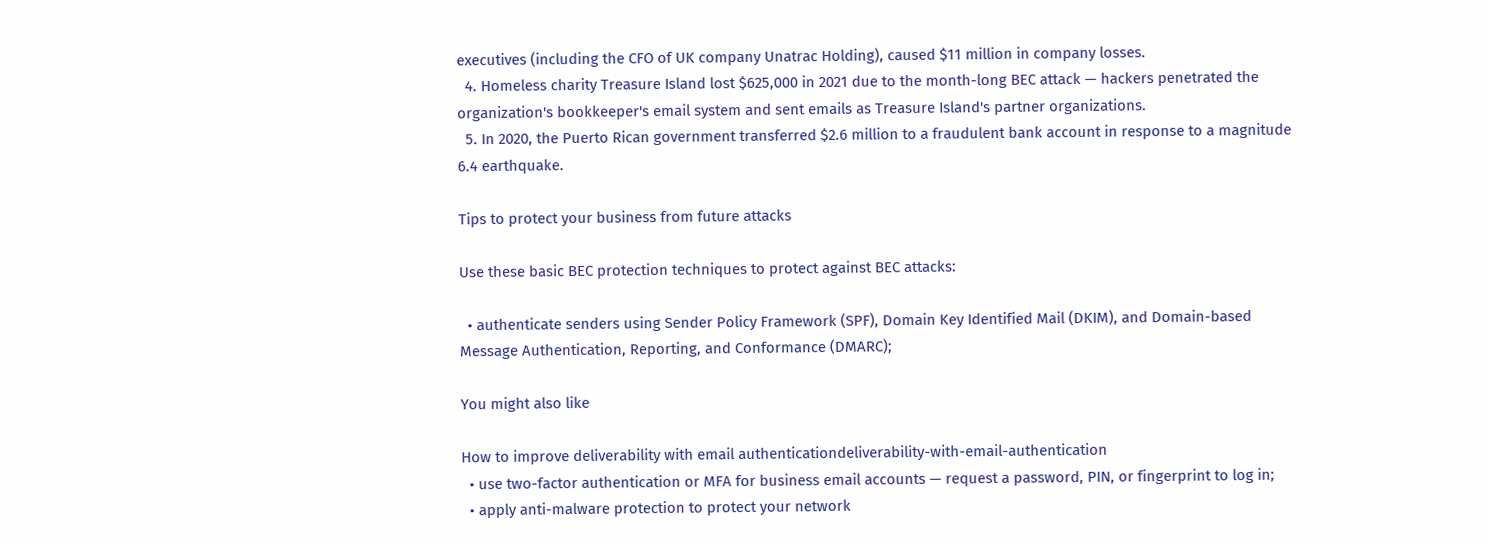executives (including the CFO of UK company Unatrac Holding), caused $11 million in company losses.
  4. Homeless charity Treasure Island lost $625,000 in 2021 due to the month-long BEC attack — hackers penetrated the organization's bookkeeper's email system and sent emails as Treasure Island's partner organizations.
  5. In 2020, the Puerto Rican government transferred $2.6 million to a fraudulent bank account in response to a magnitude 6.4 earthquake.

Tips to protect your business from future attacks

Use these basic BEC protection techniques to protect against BEC attacks:

  • authenticate senders using Sender Policy Framework (SPF), Domain Key Identified Mail (DKIM), and Domain-based Message Authentication, Reporting, and Conformance (DMARC);

You might also like

How to improve deliverability with email authenticationdeliverability-with-email-authentication
  • use two-factor authentication or MFA for business email accounts — request a password, PIN, or fingerprint to log in;
  • apply anti-malware protection to protect your network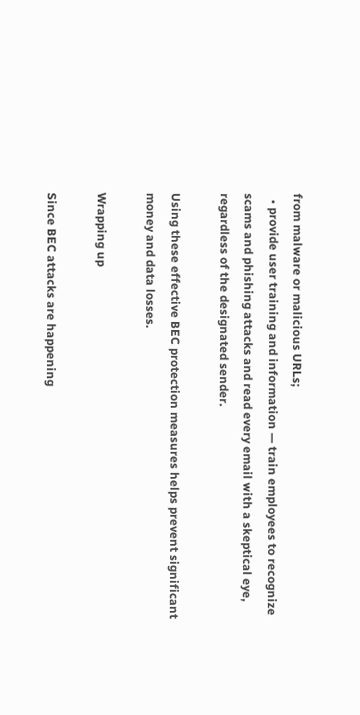from malware or malicious URLs;
  • provide user training and information — train employees to recognize scams and phishing attacks and read every email with a skeptical eye, regardless of the designated sender.

Using these effective BEC protection measures helps prevent significant money and data losses.

Wrapping up

Since BEC attacks are happening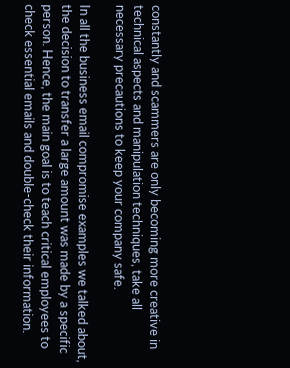constantly and scammers are only becoming more creative in technical aspects and manipulation techniques, take all necessary precautions to keep your company safe.

In all the business email compromise examples we talked about, the decision to transfer a large amount was made by a specific person. Hence, the main goal is to teach critical employees to check essential emails and double-check their information.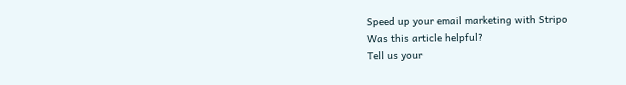Speed up your email marketing with Stripo
Was this article helpful?
Tell us your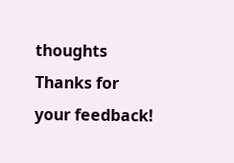thoughts
Thanks for your feedback!